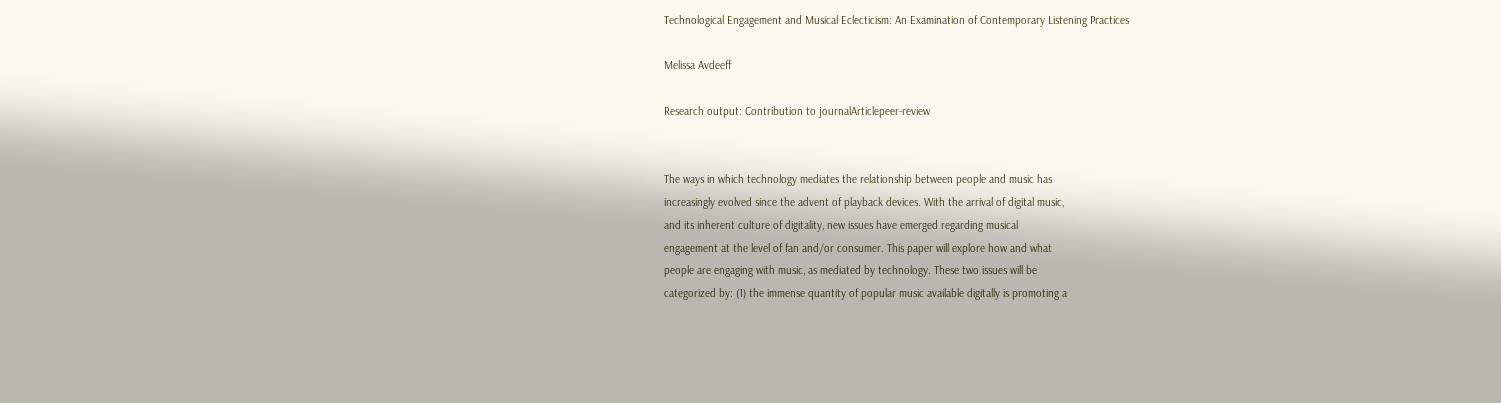Technological Engagement and Musical Eclecticism: An Examination of Contemporary Listening Practices

Melissa Avdeeff

Research output: Contribution to journalArticlepeer-review


The ways in which technology mediates the relationship between people and music has
increasingly evolved since the advent of playback devices. With the arrival of digital music,
and its inherent culture of digitality, new issues have emerged regarding musical
engagement at the level of fan and/or consumer. This paper will explore how and what
people are engaging with music, as mediated by technology. These two issues will be
categorized by: (1) the immense quantity of popular music available digitally is promoting a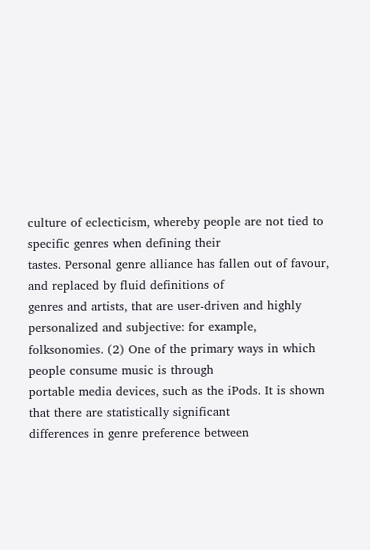culture of eclecticism, whereby people are not tied to specific genres when defining their
tastes. Personal genre alliance has fallen out of favour, and replaced by fluid definitions of
genres and artists, that are user-driven and highly personalized and subjective: for example,
folksonomies. (2) One of the primary ways in which people consume music is through
portable media devices, such as the iPods. It is shown that there are statistically significant
differences in genre preference between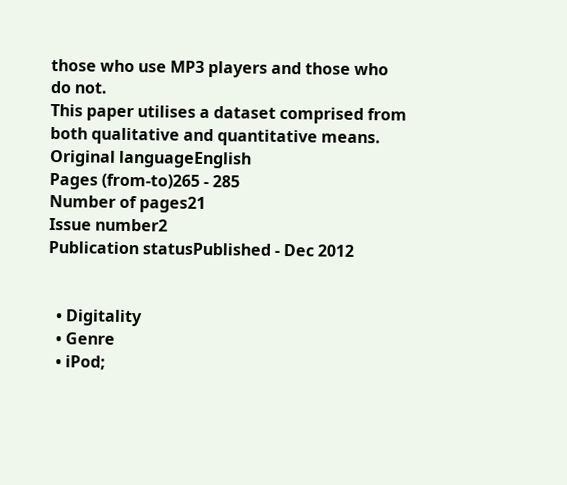those who use MP3 players and those who do not.
This paper utilises a dataset comprised from both qualitative and quantitative means.
Original languageEnglish
Pages (from-to)265 - 285
Number of pages21
Issue number2
Publication statusPublished - Dec 2012


  • Digitality
  • Genre
  • iPod;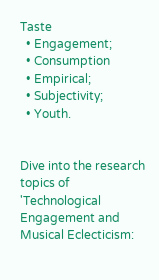Taste
  • Engagement;
  • Consumption
  • Empirical;
  • Subjectivity;
  • Youth.


Dive into the research topics of 'Technological Engagement and Musical Eclecticism: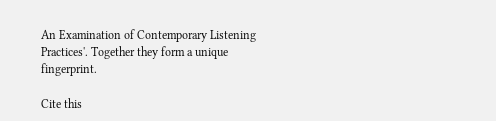An Examination of Contemporary Listening Practices'. Together they form a unique fingerprint.

Cite this